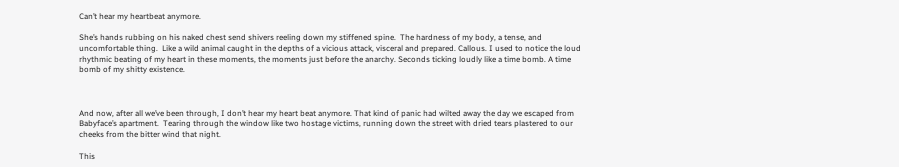Can’t hear my heartbeat anymore.

She’s hands rubbing on his naked chest send shivers reeling down my stiffened spine.  The hardness of my body, a tense, and uncomfortable thing.  Like a wild animal caught in the depths of a vicious attack, visceral and prepared. Callous. I used to notice the loud rhythmic beating of my heart in these moments, the moments just before the anarchy. Seconds ticking loudly like a time bomb. A time bomb of my shitty existence.



And now, after all we’ve been through, I don’t hear my heart beat anymore. That kind of panic had wilted away the day we escaped from Babyface’s apartment.  Tearing through the window like two hostage victims, running down the street with dried tears plastered to our cheeks from the bitter wind that night.

This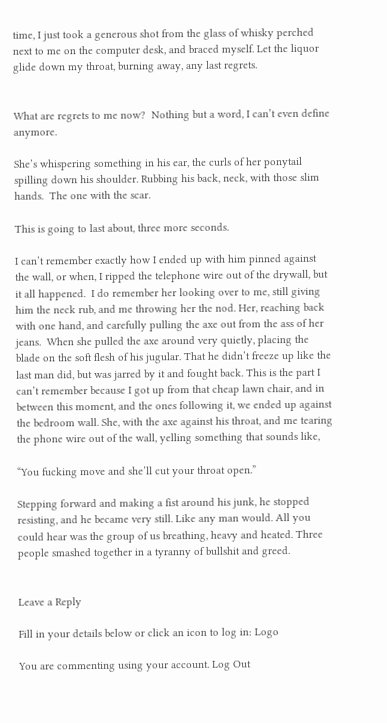time, I just took a generous shot from the glass of whisky perched next to me on the computer desk, and braced myself. Let the liquor glide down my throat, burning away, any last regrets.


What are regrets to me now?  Nothing but a word, I can’t even define anymore.

She’s whispering something in his ear, the curls of her ponytail spilling down his shoulder. Rubbing his back, neck, with those slim hands.  The one with the scar.

This is going to last about, three more seconds.

I can’t remember exactly how I ended up with him pinned against the wall, or when, I ripped the telephone wire out of the drywall, but it all happened.  I do remember her looking over to me, still giving him the neck rub, and me throwing her the nod. Her, reaching back with one hand, and carefully pulling the axe out from the ass of her jeans.  When she pulled the axe around very quietly, placing the blade on the soft flesh of his jugular. That he didn’t freeze up like the last man did, but was jarred by it and fought back. This is the part I can’t remember because I got up from that cheap lawn chair, and in between this moment, and the ones following it, we ended up against the bedroom wall. She, with the axe against his throat, and me tearing the phone wire out of the wall, yelling something that sounds like,

“You fucking move and she’ll cut your throat open.”

Stepping forward and making a fist around his junk, he stopped resisting, and he became very still. Like any man would. All you could hear was the group of us breathing, heavy and heated. Three people smashed together in a tyranny of bullshit and greed.


Leave a Reply

Fill in your details below or click an icon to log in: Logo

You are commenting using your account. Log Out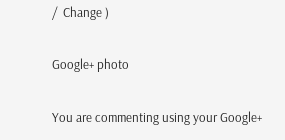/  Change )

Google+ photo

You are commenting using your Google+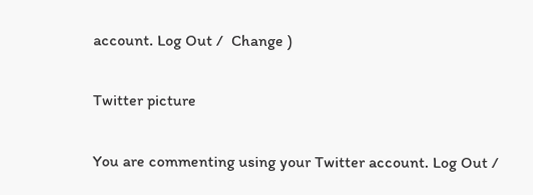account. Log Out /  Change )

Twitter picture

You are commenting using your Twitter account. Log Out /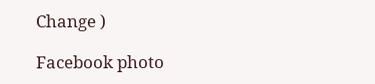Change )

Facebook photo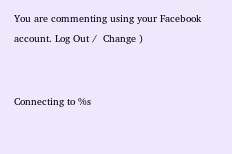You are commenting using your Facebook account. Log Out /  Change )


Connecting to %s